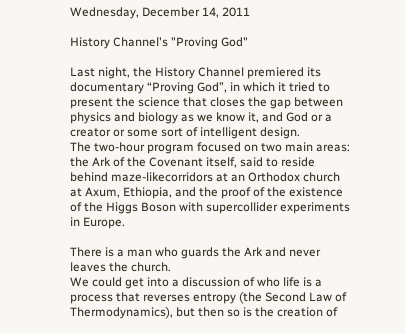Wednesday, December 14, 2011

History Channel's "Proving God"

Last night, the History Channel premiered its documentary “Proving God”, in which it tried to present the science that closes the gap between physics and biology as we know it, and God or a creator or some sort of intelligent design.
The two-hour program focused on two main areas: the Ark of the Covenant itself, said to reside behind maze-likecorridors at an Orthodox church at Axum, Ethiopia, and the proof of the existence of the Higgs Boson with supercollider experiments in Europe.

There is a man who guards the Ark and never leaves the church.
We could get into a discussion of who life is a process that reverses entropy (the Second Law of Thermodynamics), but then so is the creation of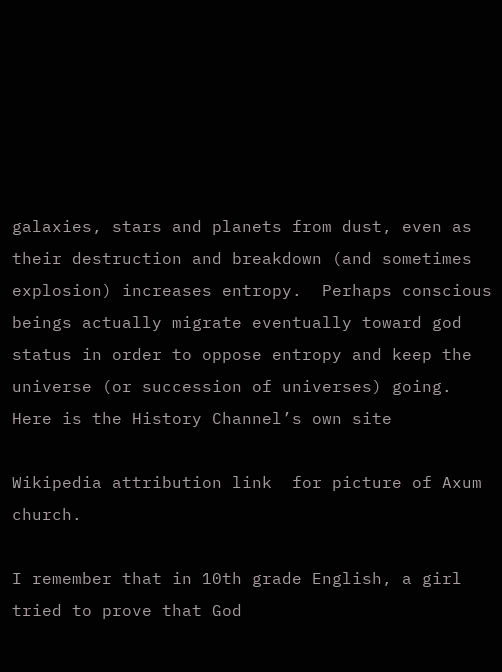galaxies, stars and planets from dust, even as their destruction and breakdown (and sometimes explosion) increases entropy.  Perhaps conscious beings actually migrate eventually toward god status in order to oppose entropy and keep the universe (or succession of universes) going.
Here is the History Channel’s own site

Wikipedia attribution link  for picture of Axum church.

I remember that in 10th grade English, a girl tried to prove that God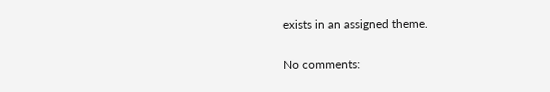exists in an assigned theme.

No comments: